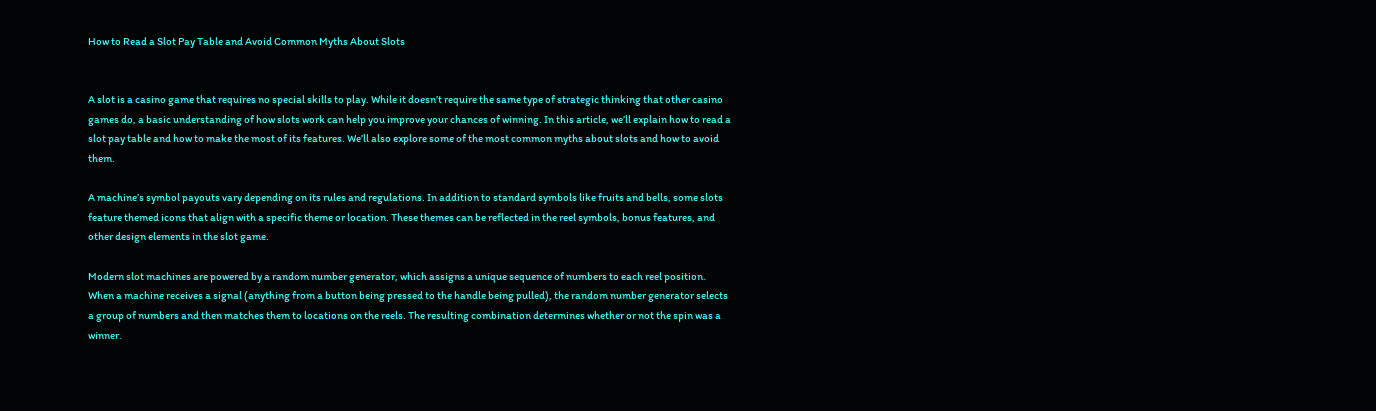How to Read a Slot Pay Table and Avoid Common Myths About Slots


A slot is a casino game that requires no special skills to play. While it doesn’t require the same type of strategic thinking that other casino games do, a basic understanding of how slots work can help you improve your chances of winning. In this article, we’ll explain how to read a slot pay table and how to make the most of its features. We’ll also explore some of the most common myths about slots and how to avoid them.

A machine’s symbol payouts vary depending on its rules and regulations. In addition to standard symbols like fruits and bells, some slots feature themed icons that align with a specific theme or location. These themes can be reflected in the reel symbols, bonus features, and other design elements in the slot game.

Modern slot machines are powered by a random number generator, which assigns a unique sequence of numbers to each reel position. When a machine receives a signal (anything from a button being pressed to the handle being pulled), the random number generator selects a group of numbers and then matches them to locations on the reels. The resulting combination determines whether or not the spin was a winner.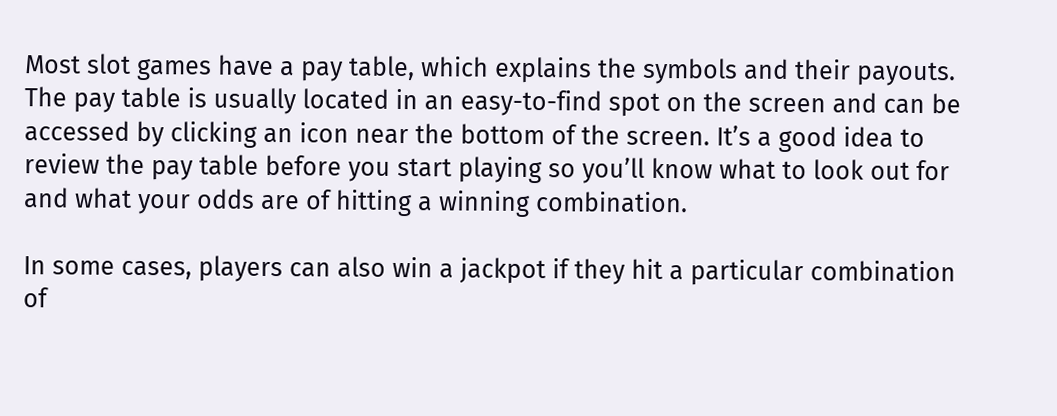Most slot games have a pay table, which explains the symbols and their payouts. The pay table is usually located in an easy-to-find spot on the screen and can be accessed by clicking an icon near the bottom of the screen. It’s a good idea to review the pay table before you start playing so you’ll know what to look out for and what your odds are of hitting a winning combination.

In some cases, players can also win a jackpot if they hit a particular combination of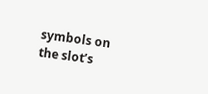symbols on the slot’s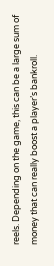reels. Depending on the game, this can be a large sum of money that can really boost a player’s bankroll.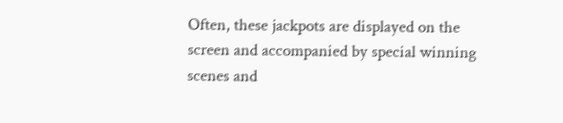Often, these jackpots are displayed on the screen and accompanied by special winning scenes and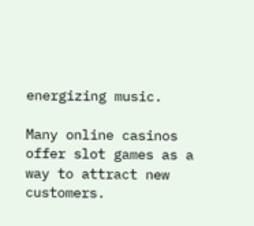energizing music.

Many online casinos offer slot games as a way to attract new customers.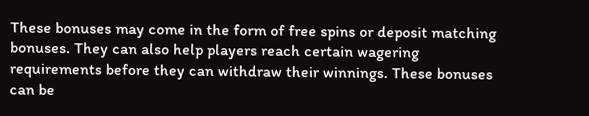These bonuses may come in the form of free spins or deposit matching bonuses. They can also help players reach certain wagering requirements before they can withdraw their winnings. These bonuses can be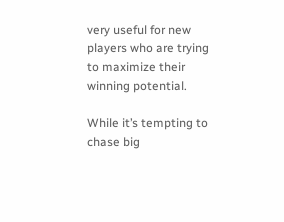very useful for new players who are trying to maximize their winning potential.

While it’s tempting to chase big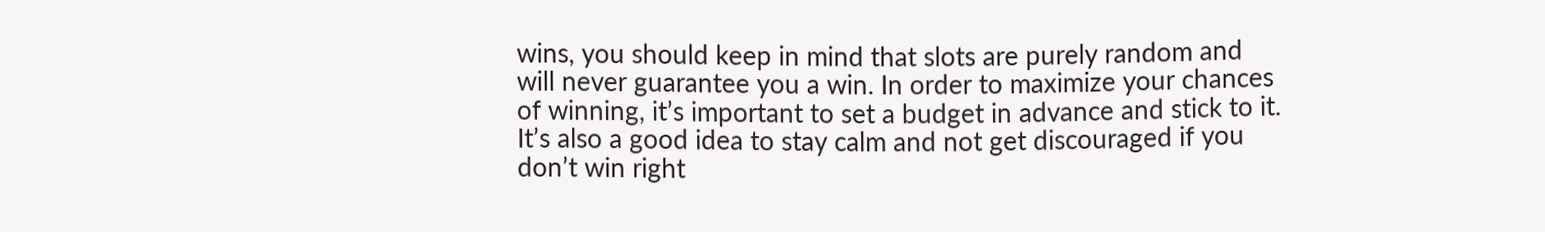wins, you should keep in mind that slots are purely random and will never guarantee you a win. In order to maximize your chances of winning, it’s important to set a budget in advance and stick to it. It’s also a good idea to stay calm and not get discouraged if you don’t win right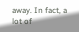away. In fact, a lot of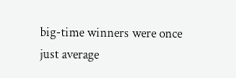big-time winners were once just average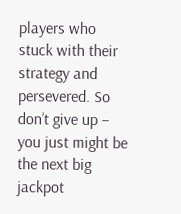players who stuck with their strategy and persevered. So don’t give up – you just might be the next big jackpot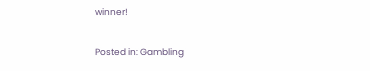winner!

Posted in: Gambling